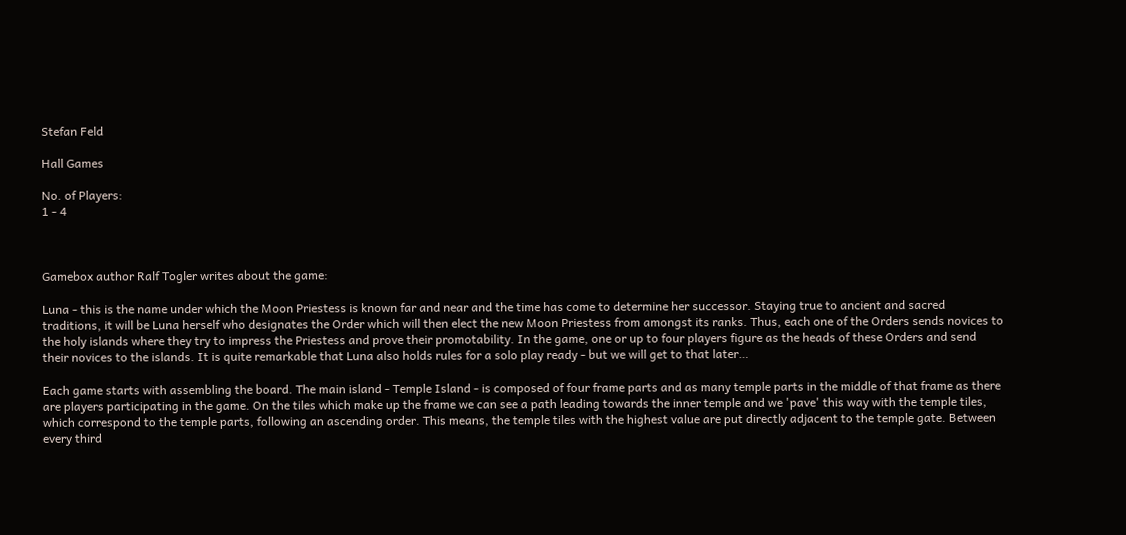Stefan Feld

Hall Games

No. of Players:
1 - 4



Gamebox author Ralf Togler writes about the game:

Luna - this is the name under which the Moon Priestess is known far and near and the time has come to determine her successor. Staying true to ancient and sacred traditions, it will be Luna herself who designates the Order which will then elect the new Moon Priestess from amongst its ranks. Thus, each one of the Orders sends novices to the holy islands where they try to impress the Priestess and prove their promotability. In the game, one or up to four players figure as the heads of these Orders and send their novices to the islands. It is quite remarkable that Luna also holds rules for a solo play ready - but we will get to that later…

Each game starts with assembling the board. The main island - Temple Island - is composed of four frame parts and as many temple parts in the middle of that frame as there are players participating in the game. On the tiles which make up the frame we can see a path leading towards the inner temple and we 'pave' this way with the temple tiles, which correspond to the temple parts, following an ascending order. This means, the temple tiles with the highest value are put directly adjacent to the temple gate. Between every third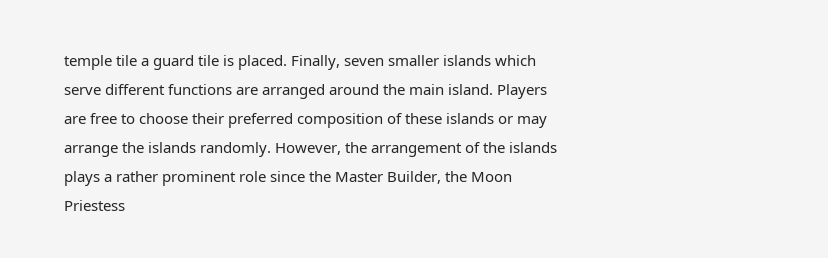temple tile a guard tile is placed. Finally, seven smaller islands which serve different functions are arranged around the main island. Players are free to choose their preferred composition of these islands or may arrange the islands randomly. However, the arrangement of the islands plays a rather prominent role since the Master Builder, the Moon Priestess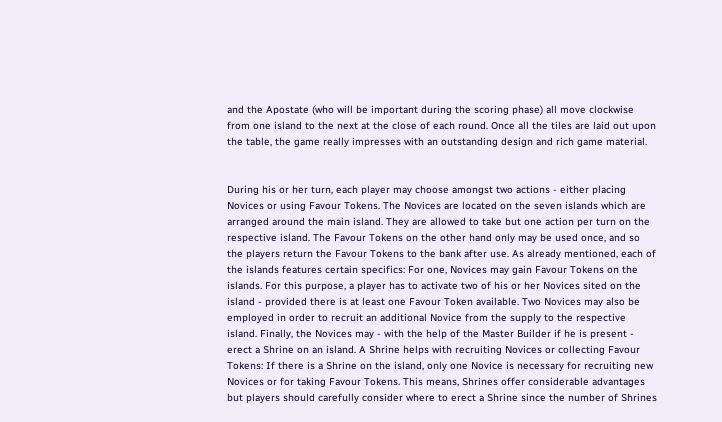and the Apostate (who will be important during the scoring phase) all move clockwise from one island to the next at the close of each round. Once all the tiles are laid out upon the table, the game really impresses with an outstanding design and rich game material.


During his or her turn, each player may choose amongst two actions - either placing Novices or using Favour Tokens. The Novices are located on the seven islands which are arranged around the main island. They are allowed to take but one action per turn on the respective island. The Favour Tokens on the other hand only may be used once, and so the players return the Favour Tokens to the bank after use. As already mentioned, each of the islands features certain specifics: For one, Novices may gain Favour Tokens on the islands. For this purpose, a player has to activate two of his or her Novices sited on the island - provided there is at least one Favour Token available. Two Novices may also be employed in order to recruit an additional Novice from the supply to the respective island. Finally, the Novices may - with the help of the Master Builder if he is present - erect a Shrine on an island. A Shrine helps with recruiting Novices or collecting Favour Tokens: If there is a Shrine on the island, only one Novice is necessary for recruiting new Novices or for taking Favour Tokens. This means, Shrines offer considerable advantages but players should carefully consider where to erect a Shrine since the number of Shrines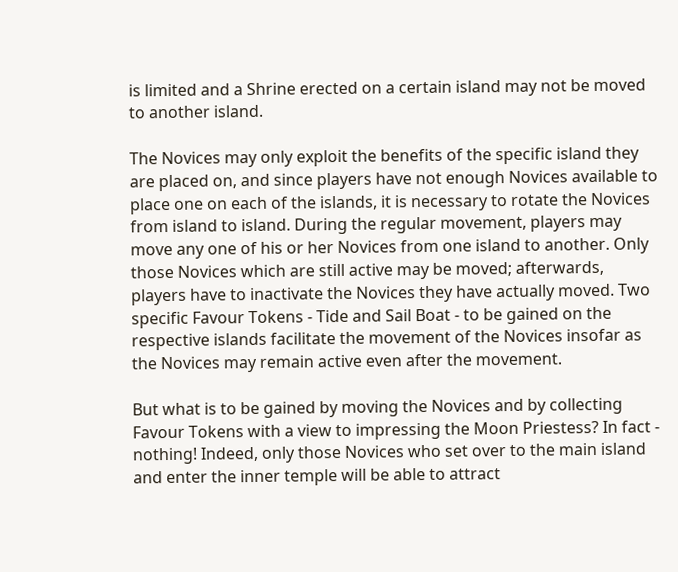is limited and a Shrine erected on a certain island may not be moved to another island.

The Novices may only exploit the benefits of the specific island they are placed on, and since players have not enough Novices available to place one on each of the islands, it is necessary to rotate the Novices from island to island. During the regular movement, players may move any one of his or her Novices from one island to another. Only those Novices which are still active may be moved; afterwards, players have to inactivate the Novices they have actually moved. Two specific Favour Tokens - Tide and Sail Boat - to be gained on the respective islands facilitate the movement of the Novices insofar as the Novices may remain active even after the movement.

But what is to be gained by moving the Novices and by collecting Favour Tokens with a view to impressing the Moon Priestess? In fact - nothing! Indeed, only those Novices who set over to the main island and enter the inner temple will be able to attract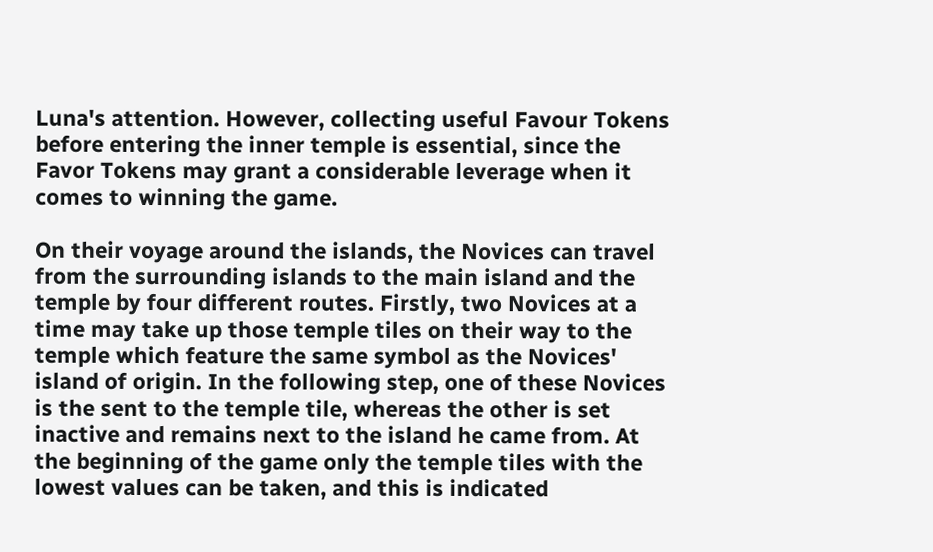Luna's attention. However, collecting useful Favour Tokens before entering the inner temple is essential, since the Favor Tokens may grant a considerable leverage when it comes to winning the game.

On their voyage around the islands, the Novices can travel from the surrounding islands to the main island and the temple by four different routes. Firstly, two Novices at a time may take up those temple tiles on their way to the temple which feature the same symbol as the Novices' island of origin. In the following step, one of these Novices is the sent to the temple tile, whereas the other is set inactive and remains next to the island he came from. At the beginning of the game only the temple tiles with the lowest values can be taken, and this is indicated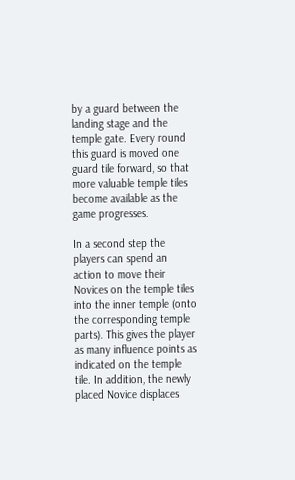by a guard between the landing stage and the temple gate. Every round this guard is moved one guard tile forward, so that more valuable temple tiles become available as the game progresses.

In a second step the players can spend an action to move their Novices on the temple tiles into the inner temple (onto the corresponding temple parts). This gives the player as many influence points as indicated on the temple tile. In addition, the newly placed Novice displaces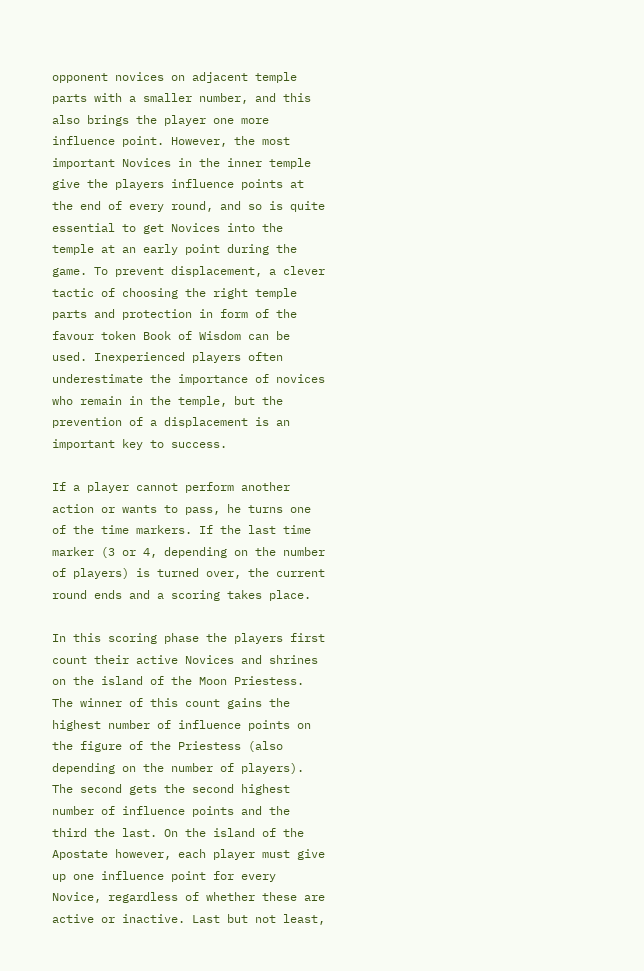opponent novices on adjacent temple parts with a smaller number, and this also brings the player one more influence point. However, the most important Novices in the inner temple give the players influence points at the end of every round, and so is quite essential to get Novices into the temple at an early point during the game. To prevent displacement, a clever tactic of choosing the right temple parts and protection in form of the favour token Book of Wisdom can be used. Inexperienced players often underestimate the importance of novices who remain in the temple, but the prevention of a displacement is an important key to success.

If a player cannot perform another action or wants to pass, he turns one of the time markers. If the last time marker (3 or 4, depending on the number of players) is turned over, the current round ends and a scoring takes place.

In this scoring phase the players first count their active Novices and shrines on the island of the Moon Priestess. The winner of this count gains the highest number of influence points on the figure of the Priestess (also depending on the number of players). The second gets the second highest number of influence points and the third the last. On the island of the Apostate however, each player must give up one influence point for every Novice, regardless of whether these are active or inactive. Last but not least,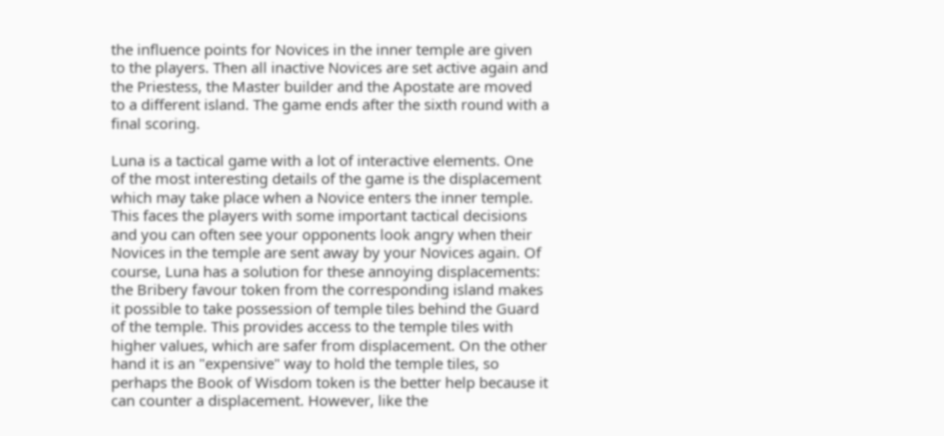the influence points for Novices in the inner temple are given to the players. Then all inactive Novices are set active again and the Priestess, the Master builder and the Apostate are moved to a different island. The game ends after the sixth round with a final scoring.

Luna is a tactical game with a lot of interactive elements. One of the most interesting details of the game is the displacement which may take place when a Novice enters the inner temple. This faces the players with some important tactical decisions and you can often see your opponents look angry when their Novices in the temple are sent away by your Novices again. Of course, Luna has a solution for these annoying displacements: the Bribery favour token from the corresponding island makes it possible to take possession of temple tiles behind the Guard of the temple. This provides access to the temple tiles with higher values, which are safer from displacement. On the other hand it is an "expensive" way to hold the temple tiles, so perhaps the Book of Wisdom token is the better help because it can counter a displacement. However, like the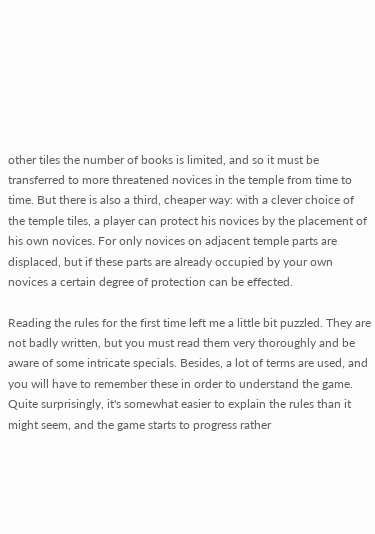other tiles the number of books is limited, and so it must be transferred to more threatened novices in the temple from time to time. But there is also a third, cheaper way: with a clever choice of the temple tiles, a player can protect his novices by the placement of his own novices. For only novices on adjacent temple parts are displaced, but if these parts are already occupied by your own novices a certain degree of protection can be effected.

Reading the rules for the first time left me a little bit puzzled. They are not badly written, but you must read them very thoroughly and be aware of some intricate specials. Besides, a lot of terms are used, and you will have to remember these in order to understand the game. Quite surprisingly, it's somewhat easier to explain the rules than it might seem, and the game starts to progress rather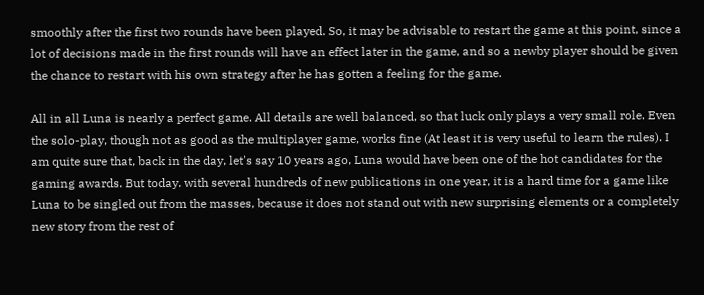smoothly after the first two rounds have been played. So, it may be advisable to restart the game at this point, since a lot of decisions made in the first rounds will have an effect later in the game, and so a newby player should be given the chance to restart with his own strategy after he has gotten a feeling for the game.

All in all Luna is nearly a perfect game. All details are well balanced, so that luck only plays a very small role. Even the solo-play, though not as good as the multiplayer game, works fine (At least it is very useful to learn the rules). I am quite sure that, back in the day, let's say 10 years ago, Luna would have been one of the hot candidates for the gaming awards. But today. with several hundreds of new publications in one year, it is a hard time for a game like Luna to be singled out from the masses, because it does not stand out with new surprising elements or a completely new story from the rest of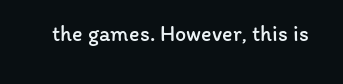the games. However, this is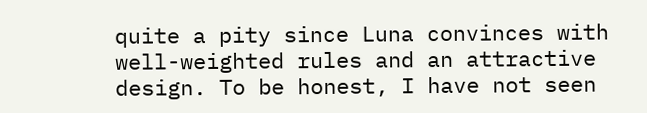quite a pity since Luna convinces with well-weighted rules and an attractive design. To be honest, I have not seen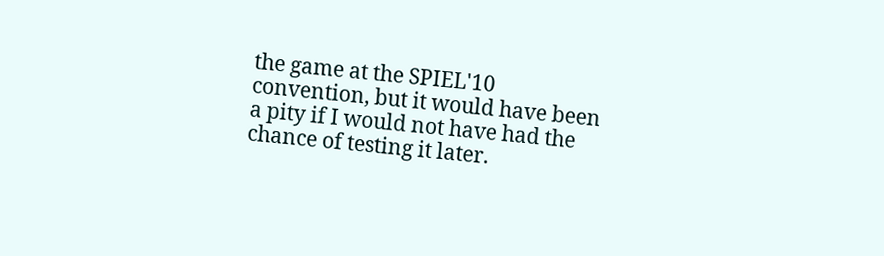the game at the SPIEL'10 convention, but it would have been a pity if I would not have had the chance of testing it later.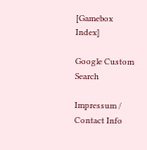[Gamebox Index]

Google Custom Search

Impressum / Contact Info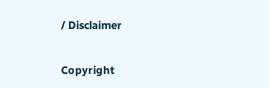/ Disclaimer


Copyright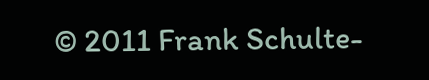© 2011 Frank Schulte-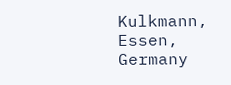Kulkmann, Essen, Germany